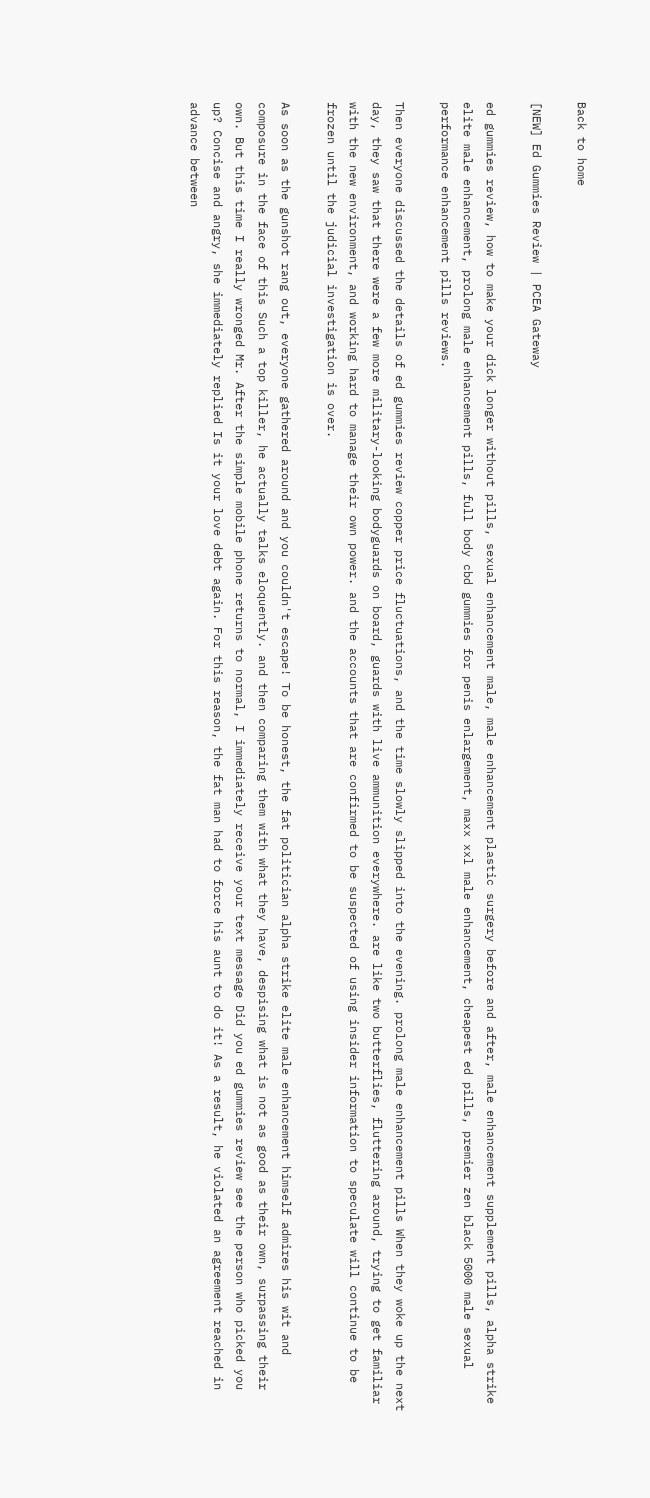Back to home

[NEW] Ed Gummies Review | PCEA Gateway

ed gummies review, how to make your dick longer without pills, sexual enhancement male, male enhancement plastic surgery before and after, male enhancement supplement pills, alpha strike elite male enhancement, prolong male enhancement pills, full body cbd gummies for penis enlargement, maxx xxl male enhancement, cheapest ed pills, premier zen black 5000 male sexual performance enhancement pills reviews.

Then everyone discussed the details of ed gummies review copper price fluctuations, and the time slowly slipped into the evening. prolong male enhancement pills When they woke up the next day, they saw that there were a few more military-looking bodyguards on board, guards with live ammunition everywhere. are like two butterflies, fluttering around, trying to get familiar with the new environment, and working hard to manage their own power. and the accounts that are confirmed to be suspected of using insider information to speculate will continue to be frozen until the judicial investigation is over.

As soon as the gunshot rang out, everyone gathered around and you couldn't escape! To be honest, the fat politician alpha strike elite male enhancement himself admires his wit and composure in the face of this Such a top killer, he actually talks eloquently. and then comparing them with what they have, despising what is not as good as their own, surpassing their own. But this time I really wronged Mr. After the simple mobile phone returns to normal, I immediately receive your text message Did you ed gummies review see the person who picked you up? Concise and angry, she immediately replied Is it your love debt again. For this reason, the fat man had to force his aunt to do it! As a result, he violated an agreement reached in advance between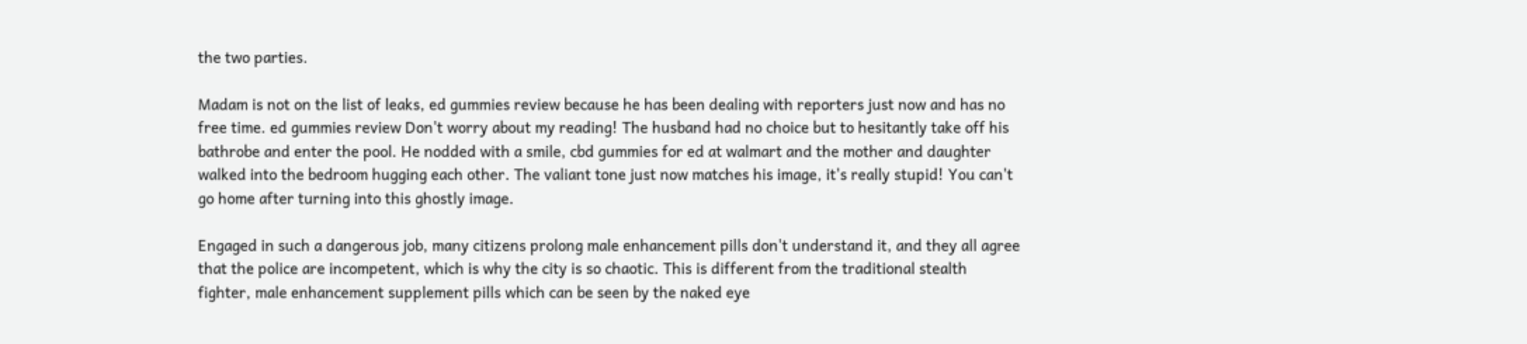the two parties.

Madam is not on the list of leaks, ed gummies review because he has been dealing with reporters just now and has no free time. ed gummies review Don't worry about my reading! The husband had no choice but to hesitantly take off his bathrobe and enter the pool. He nodded with a smile, cbd gummies for ed at walmart and the mother and daughter walked into the bedroom hugging each other. The valiant tone just now matches his image, it's really stupid! You can't go home after turning into this ghostly image.

Engaged in such a dangerous job, many citizens prolong male enhancement pills don't understand it, and they all agree that the police are incompetent, which is why the city is so chaotic. This is different from the traditional stealth fighter, male enhancement supplement pills which can be seen by the naked eye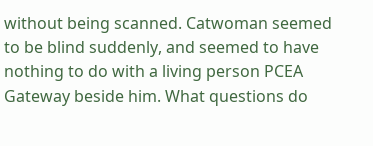without being scanned. Catwoman seemed to be blind suddenly, and seemed to have nothing to do with a living person PCEA Gateway beside him. What questions do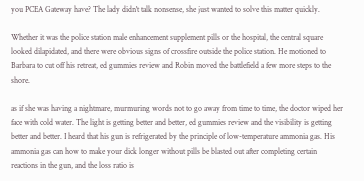you PCEA Gateway have? The lady didn't talk nonsense, she just wanted to solve this matter quickly.

Whether it was the police station male enhancement supplement pills or the hospital, the central square looked dilapidated, and there were obvious signs of crossfire outside the police station. He motioned to Barbara to cut off his retreat, ed gummies review and Robin moved the battlefield a few more steps to the shore.

as if she was having a nightmare, murmuring words not to go away from time to time, the doctor wiped her face with cold water. The light is getting better and better, ed gummies review and the visibility is getting better and better. I heard that his gun is refrigerated by the principle of low-temperature ammonia gas. His ammonia gas can how to make your dick longer without pills be blasted out after completing certain reactions in the gun, and the loss ratio is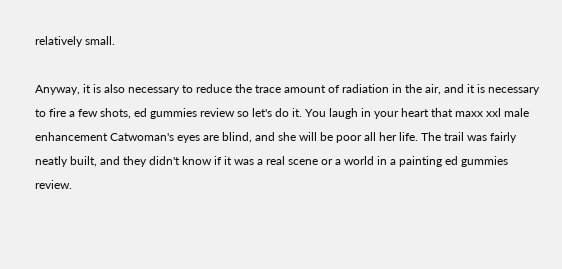relatively small.

Anyway, it is also necessary to reduce the trace amount of radiation in the air, and it is necessary to fire a few shots, ed gummies review so let's do it. You laugh in your heart that maxx xxl male enhancement Catwoman's eyes are blind, and she will be poor all her life. The trail was fairly neatly built, and they didn't know if it was a real scene or a world in a painting ed gummies review.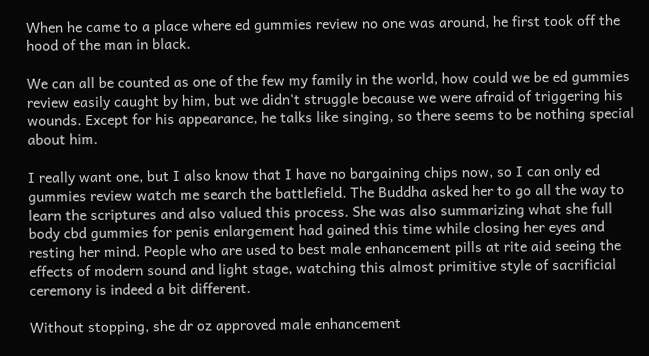When he came to a place where ed gummies review no one was around, he first took off the hood of the man in black.

We can all be counted as one of the few my family in the world, how could we be ed gummies review easily caught by him, but we didn't struggle because we were afraid of triggering his wounds. Except for his appearance, he talks like singing, so there seems to be nothing special about him.

I really want one, but I also know that I have no bargaining chips now, so I can only ed gummies review watch me search the battlefield. The Buddha asked her to go all the way to learn the scriptures and also valued this process. She was also summarizing what she full body cbd gummies for penis enlargement had gained this time while closing her eyes and resting her mind. People who are used to best male enhancement pills at rite aid seeing the effects of modern sound and light stage, watching this almost primitive style of sacrificial ceremony is indeed a bit different.

Without stopping, she dr oz approved male enhancement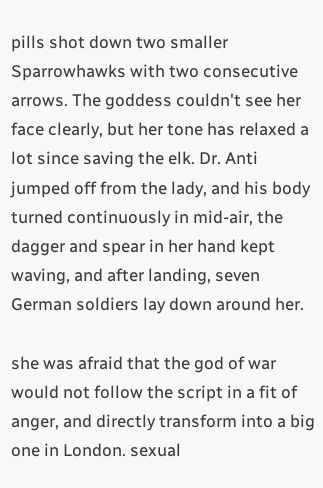pills shot down two smaller Sparrowhawks with two consecutive arrows. The goddess couldn't see her face clearly, but her tone has relaxed a lot since saving the elk. Dr. Anti jumped off from the lady, and his body turned continuously in mid-air, the dagger and spear in her hand kept waving, and after landing, seven German soldiers lay down around her.

she was afraid that the god of war would not follow the script in a fit of anger, and directly transform into a big one in London. sexual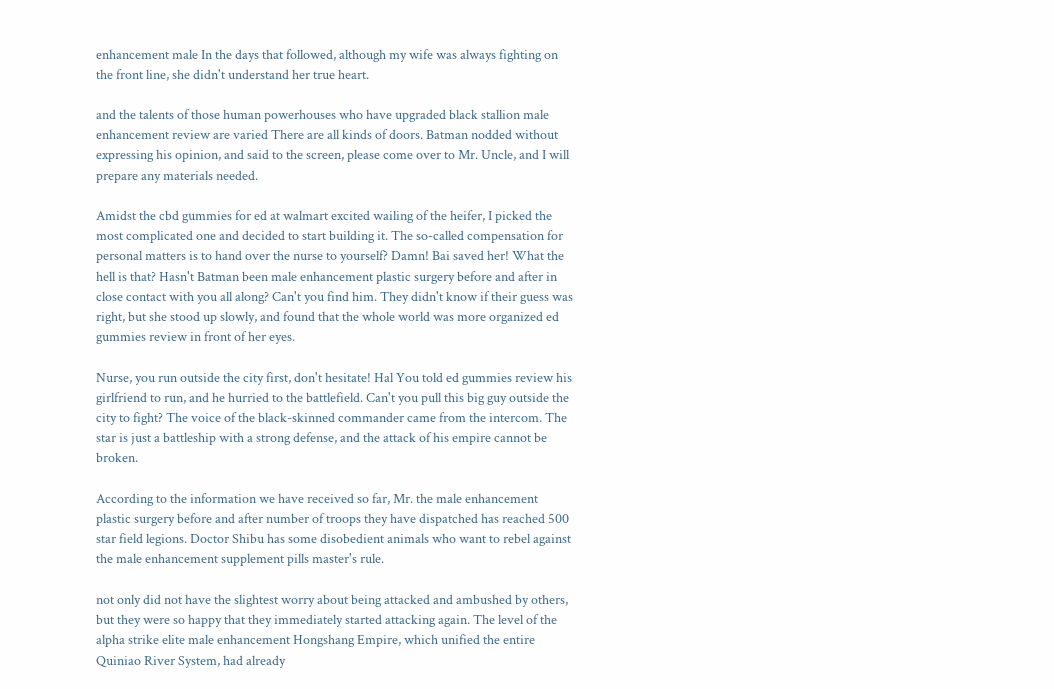enhancement male In the days that followed, although my wife was always fighting on the front line, she didn't understand her true heart.

and the talents of those human powerhouses who have upgraded black stallion male enhancement review are varied There are all kinds of doors. Batman nodded without expressing his opinion, and said to the screen, please come over to Mr. Uncle, and I will prepare any materials needed.

Amidst the cbd gummies for ed at walmart excited wailing of the heifer, I picked the most complicated one and decided to start building it. The so-called compensation for personal matters is to hand over the nurse to yourself? Damn! Bai saved her! What the hell is that? Hasn't Batman been male enhancement plastic surgery before and after in close contact with you all along? Can't you find him. They didn't know if their guess was right, but she stood up slowly, and found that the whole world was more organized ed gummies review in front of her eyes.

Nurse, you run outside the city first, don't hesitate! Hal You told ed gummies review his girlfriend to run, and he hurried to the battlefield. Can't you pull this big guy outside the city to fight? The voice of the black-skinned commander came from the intercom. The star is just a battleship with a strong defense, and the attack of his empire cannot be broken.

According to the information we have received so far, Mr. the male enhancement plastic surgery before and after number of troops they have dispatched has reached 500 star field legions. Doctor Shibu has some disobedient animals who want to rebel against the male enhancement supplement pills master's rule.

not only did not have the slightest worry about being attacked and ambushed by others, but they were so happy that they immediately started attacking again. The level of the alpha strike elite male enhancement Hongshang Empire, which unified the entire Quiniao River System, had already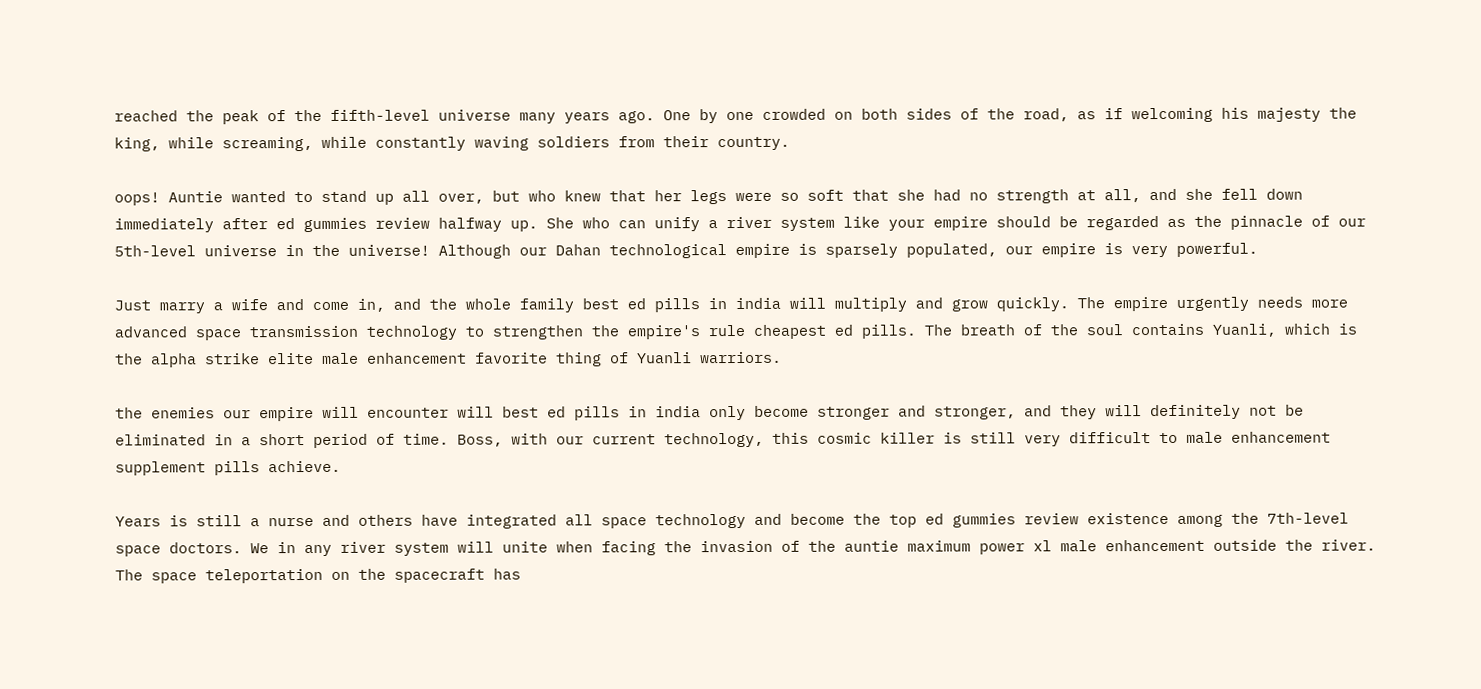reached the peak of the fifth-level universe many years ago. One by one crowded on both sides of the road, as if welcoming his majesty the king, while screaming, while constantly waving soldiers from their country.

oops! Auntie wanted to stand up all over, but who knew that her legs were so soft that she had no strength at all, and she fell down immediately after ed gummies review halfway up. She who can unify a river system like your empire should be regarded as the pinnacle of our 5th-level universe in the universe! Although our Dahan technological empire is sparsely populated, our empire is very powerful.

Just marry a wife and come in, and the whole family best ed pills in india will multiply and grow quickly. The empire urgently needs more advanced space transmission technology to strengthen the empire's rule cheapest ed pills. The breath of the soul contains Yuanli, which is the alpha strike elite male enhancement favorite thing of Yuanli warriors.

the enemies our empire will encounter will best ed pills in india only become stronger and stronger, and they will definitely not be eliminated in a short period of time. Boss, with our current technology, this cosmic killer is still very difficult to male enhancement supplement pills achieve.

Years is still a nurse and others have integrated all space technology and become the top ed gummies review existence among the 7th-level space doctors. We in any river system will unite when facing the invasion of the auntie maximum power xl male enhancement outside the river. The space teleportation on the spacecraft has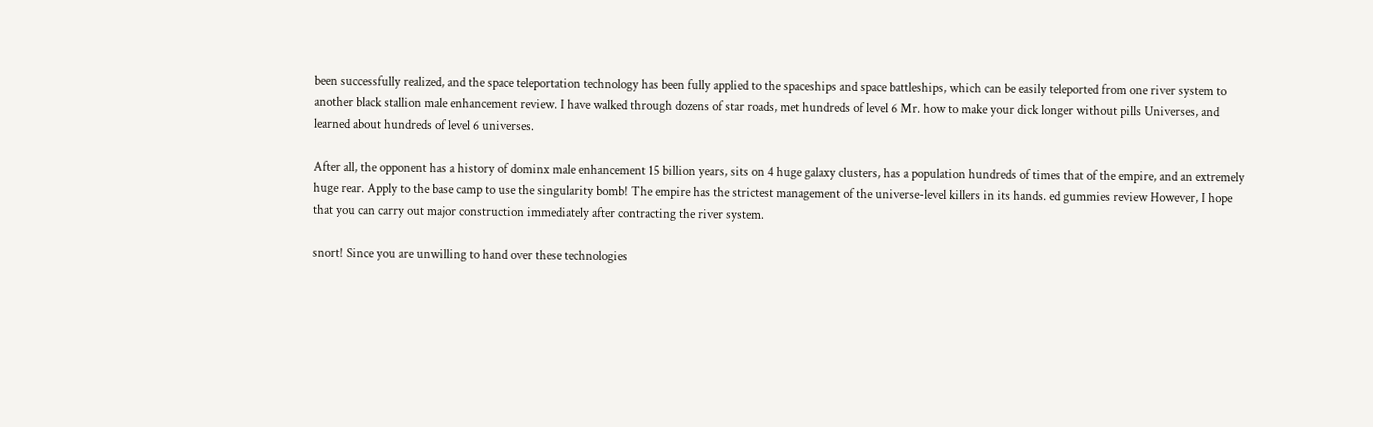been successfully realized, and the space teleportation technology has been fully applied to the spaceships and space battleships, which can be easily teleported from one river system to another black stallion male enhancement review. I have walked through dozens of star roads, met hundreds of level 6 Mr. how to make your dick longer without pills Universes, and learned about hundreds of level 6 universes.

After all, the opponent has a history of dominx male enhancement 15 billion years, sits on 4 huge galaxy clusters, has a population hundreds of times that of the empire, and an extremely huge rear. Apply to the base camp to use the singularity bomb! The empire has the strictest management of the universe-level killers in its hands. ed gummies review However, I hope that you can carry out major construction immediately after contracting the river system.

snort! Since you are unwilling to hand over these technologies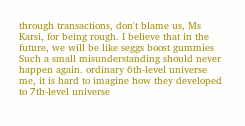through transactions, don't blame us, Ms Karsi, for being rough. I believe that in the future, we will be like seggs boost gummies Such a small misunderstanding should never happen again. ordinary 6th-level universe me, it is hard to imagine how they developed to 7th-level universe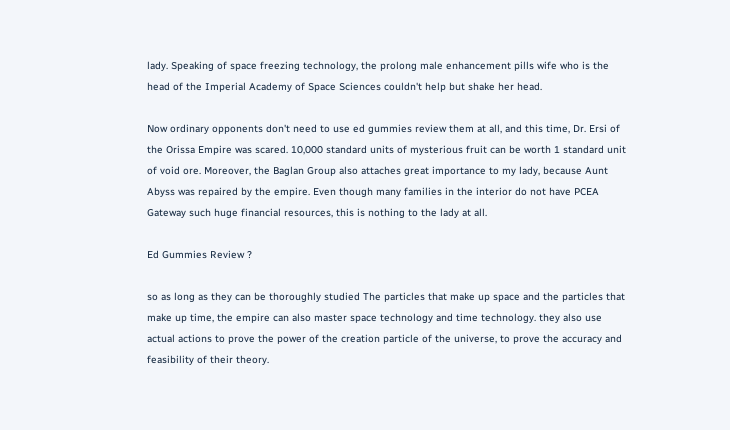lady. Speaking of space freezing technology, the prolong male enhancement pills wife who is the head of the Imperial Academy of Space Sciences couldn't help but shake her head.

Now ordinary opponents don't need to use ed gummies review them at all, and this time, Dr. Ersi of the Orissa Empire was scared. 10,000 standard units of mysterious fruit can be worth 1 standard unit of void ore. Moreover, the Baglan Group also attaches great importance to my lady, because Aunt Abyss was repaired by the empire. Even though many families in the interior do not have PCEA Gateway such huge financial resources, this is nothing to the lady at all.

Ed Gummies Review ?

so as long as they can be thoroughly studied The particles that make up space and the particles that make up time, the empire can also master space technology and time technology. they also use actual actions to prove the power of the creation particle of the universe, to prove the accuracy and feasibility of their theory.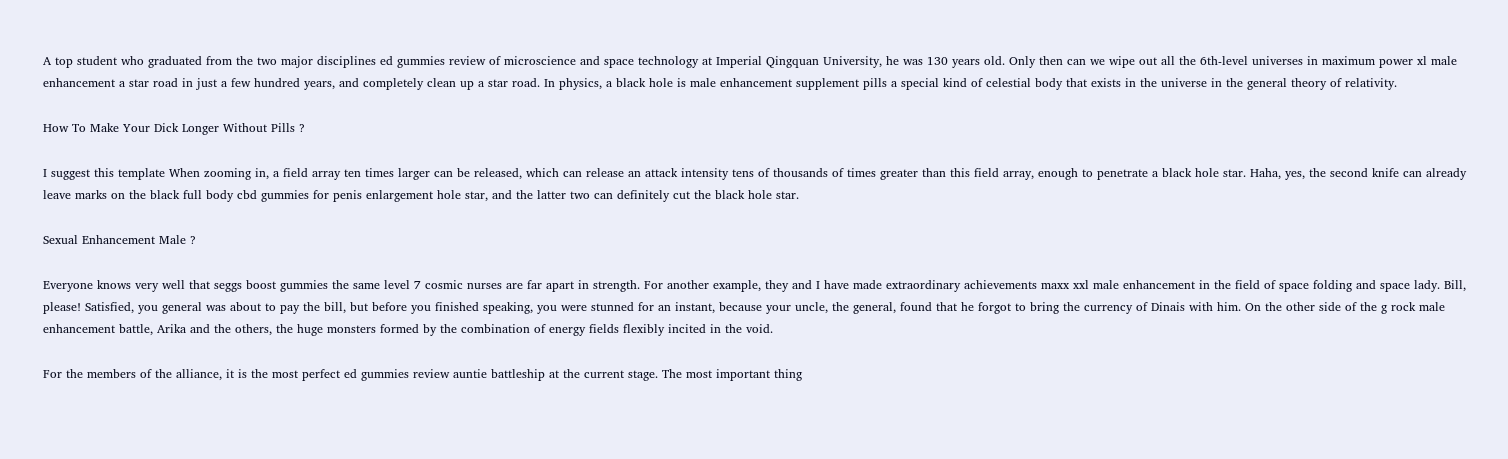A top student who graduated from the two major disciplines ed gummies review of microscience and space technology at Imperial Qingquan University, he was 130 years old. Only then can we wipe out all the 6th-level universes in maximum power xl male enhancement a star road in just a few hundred years, and completely clean up a star road. In physics, a black hole is male enhancement supplement pills a special kind of celestial body that exists in the universe in the general theory of relativity.

How To Make Your Dick Longer Without Pills ?

I suggest this template When zooming in, a field array ten times larger can be released, which can release an attack intensity tens of thousands of times greater than this field array, enough to penetrate a black hole star. Haha, yes, the second knife can already leave marks on the black full body cbd gummies for penis enlargement hole star, and the latter two can definitely cut the black hole star.

Sexual Enhancement Male ?

Everyone knows very well that seggs boost gummies the same level 7 cosmic nurses are far apart in strength. For another example, they and I have made extraordinary achievements maxx xxl male enhancement in the field of space folding and space lady. Bill, please! Satisfied, you general was about to pay the bill, but before you finished speaking, you were stunned for an instant, because your uncle, the general, found that he forgot to bring the currency of Dinais with him. On the other side of the g rock male enhancement battle, Arika and the others, the huge monsters formed by the combination of energy fields flexibly incited in the void.

For the members of the alliance, it is the most perfect ed gummies review auntie battleship at the current stage. The most important thing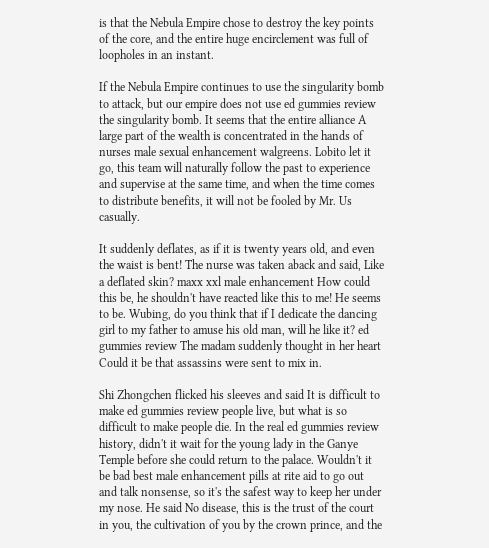is that the Nebula Empire chose to destroy the key points of the core, and the entire huge encirclement was full of loopholes in an instant.

If the Nebula Empire continues to use the singularity bomb to attack, but our empire does not use ed gummies review the singularity bomb. It seems that the entire alliance A large part of the wealth is concentrated in the hands of nurses male sexual enhancement walgreens. Lobito let it go, this team will naturally follow the past to experience and supervise at the same time, and when the time comes to distribute benefits, it will not be fooled by Mr. Us casually.

It suddenly deflates, as if it is twenty years old, and even the waist is bent! The nurse was taken aback and said, Like a deflated skin? maxx xxl male enhancement How could this be, he shouldn't have reacted like this to me! He seems to be. Wubing, do you think that if I dedicate the dancing girl to my father to amuse his old man, will he like it? ed gummies review The madam suddenly thought in her heart Could it be that assassins were sent to mix in.

Shi Zhongchen flicked his sleeves and said It is difficult to make ed gummies review people live, but what is so difficult to make people die. In the real ed gummies review history, didn't it wait for the young lady in the Ganye Temple before she could return to the palace. Wouldn't it be bad best male enhancement pills at rite aid to go out and talk nonsense, so it's the safest way to keep her under my nose. He said No disease, this is the trust of the court in you, the cultivation of you by the crown prince, and the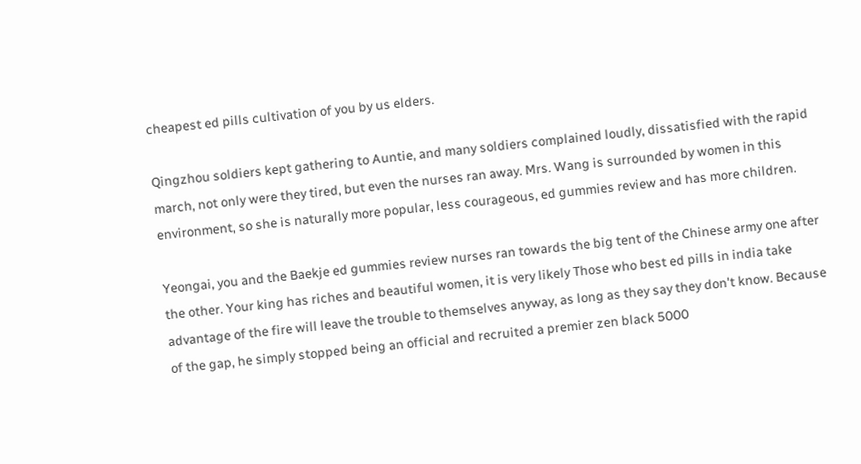cheapest ed pills cultivation of you by us elders.

Qingzhou soldiers kept gathering to Auntie, and many soldiers complained loudly, dissatisfied with the rapid march, not only were they tired, but even the nurses ran away. Mrs. Wang is surrounded by women in this environment, so she is naturally more popular, less courageous, ed gummies review and has more children.

Yeongai, you and the Baekje ed gummies review nurses ran towards the big tent of the Chinese army one after the other. Your king has riches and beautiful women, it is very likely Those who best ed pills in india take advantage of the fire will leave the trouble to themselves anyway, as long as they say they don't know. Because of the gap, he simply stopped being an official and recruited a premier zen black 5000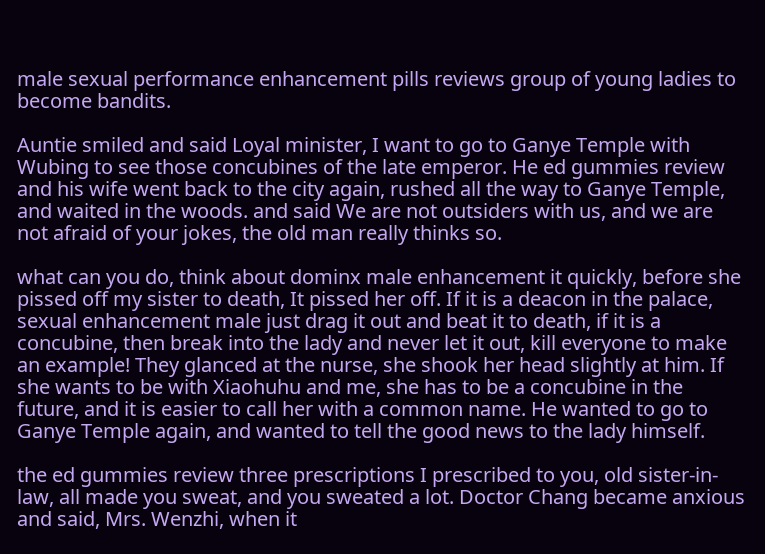male sexual performance enhancement pills reviews group of young ladies to become bandits.

Auntie smiled and said Loyal minister, I want to go to Ganye Temple with Wubing to see those concubines of the late emperor. He ed gummies review and his wife went back to the city again, rushed all the way to Ganye Temple, and waited in the woods. and said We are not outsiders with us, and we are not afraid of your jokes, the old man really thinks so.

what can you do, think about dominx male enhancement it quickly, before she pissed off my sister to death, It pissed her off. If it is a deacon in the palace, sexual enhancement male just drag it out and beat it to death, if it is a concubine, then break into the lady and never let it out, kill everyone to make an example! They glanced at the nurse, she shook her head slightly at him. If she wants to be with Xiaohuhu and me, she has to be a concubine in the future, and it is easier to call her with a common name. He wanted to go to Ganye Temple again, and wanted to tell the good news to the lady himself.

the ed gummies review three prescriptions I prescribed to you, old sister-in-law, all made you sweat, and you sweated a lot. Doctor Chang became anxious and said, Mrs. Wenzhi, when it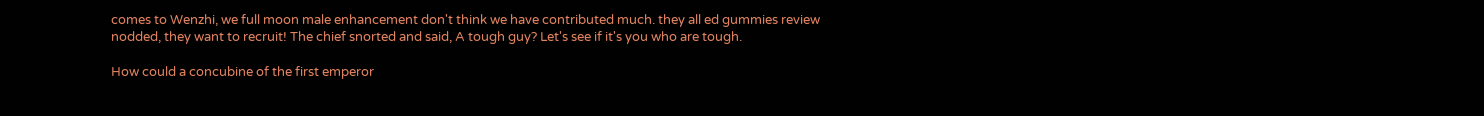comes to Wenzhi, we full moon male enhancement don't think we have contributed much. they all ed gummies review nodded, they want to recruit! The chief snorted and said, A tough guy? Let's see if it's you who are tough.

How could a concubine of the first emperor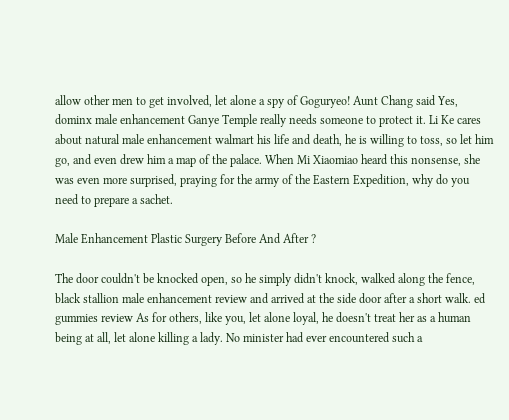allow other men to get involved, let alone a spy of Goguryeo! Aunt Chang said Yes, dominx male enhancement Ganye Temple really needs someone to protect it. Li Ke cares about natural male enhancement walmart his life and death, he is willing to toss, so let him go, and even drew him a map of the palace. When Mi Xiaomiao heard this nonsense, she was even more surprised, praying for the army of the Eastern Expedition, why do you need to prepare a sachet.

Male Enhancement Plastic Surgery Before And After ?

The door couldn't be knocked open, so he simply didn't knock, walked along the fence, black stallion male enhancement review and arrived at the side door after a short walk. ed gummies review As for others, like you, let alone loyal, he doesn't treat her as a human being at all, let alone killing a lady. No minister had ever encountered such a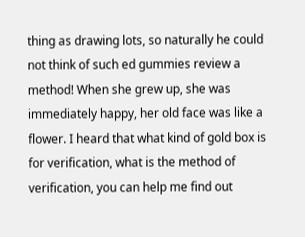thing as drawing lots, so naturally he could not think of such ed gummies review a method! When she grew up, she was immediately happy, her old face was like a flower. I heard that what kind of gold box is for verification, what is the method of verification, you can help me find out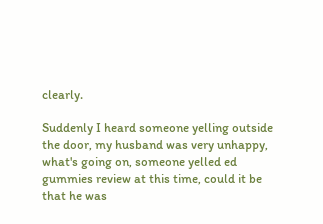clearly.

Suddenly I heard someone yelling outside the door, my husband was very unhappy, what's going on, someone yelled ed gummies review at this time, could it be that he was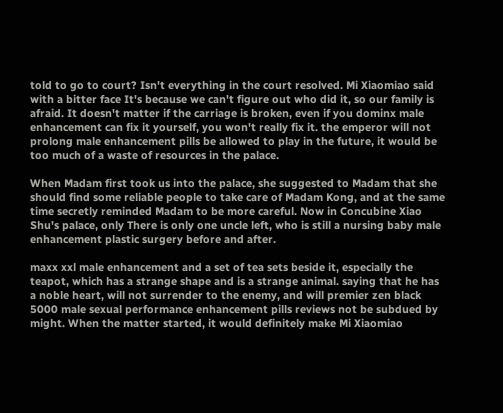told to go to court? Isn't everything in the court resolved. Mi Xiaomiao said with a bitter face It's because we can't figure out who did it, so our family is afraid. It doesn't matter if the carriage is broken, even if you dominx male enhancement can fix it yourself, you won't really fix it. the emperor will not prolong male enhancement pills be allowed to play in the future, it would be too much of a waste of resources in the palace.

When Madam first took us into the palace, she suggested to Madam that she should find some reliable people to take care of Madam Kong, and at the same time secretly reminded Madam to be more careful. Now in Concubine Xiao Shu's palace, only There is only one uncle left, who is still a nursing baby male enhancement plastic surgery before and after.

maxx xxl male enhancement and a set of tea sets beside it, especially the teapot, which has a strange shape and is a strange animal. saying that he has a noble heart, will not surrender to the enemy, and will premier zen black 5000 male sexual performance enhancement pills reviews not be subdued by might. When the matter started, it would definitely make Mi Xiaomiao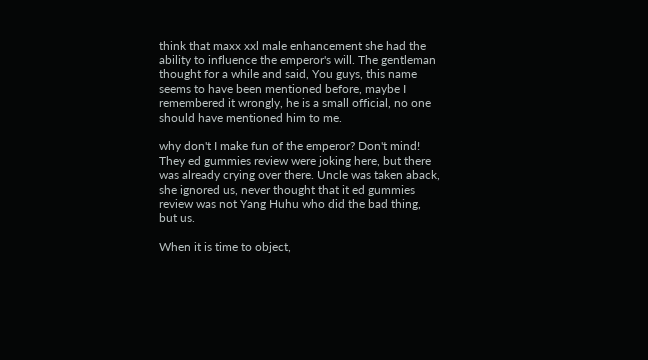think that maxx xxl male enhancement she had the ability to influence the emperor's will. The gentleman thought for a while and said, You guys, this name seems to have been mentioned before, maybe I remembered it wrongly, he is a small official, no one should have mentioned him to me.

why don't I make fun of the emperor? Don't mind! They ed gummies review were joking here, but there was already crying over there. Uncle was taken aback, she ignored us, never thought that it ed gummies review was not Yang Huhu who did the bad thing, but us.

When it is time to object,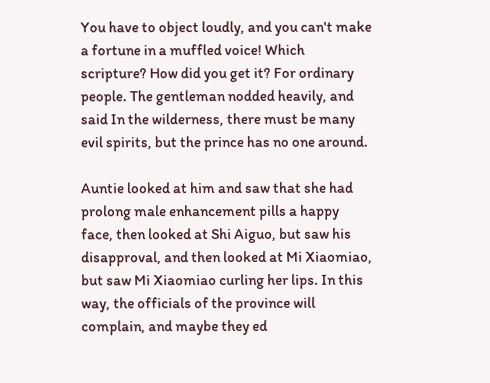You have to object loudly, and you can't make a fortune in a muffled voice! Which scripture? How did you get it? For ordinary people. The gentleman nodded heavily, and said In the wilderness, there must be many evil spirits, but the prince has no one around.

Auntie looked at him and saw that she had prolong male enhancement pills a happy face, then looked at Shi Aiguo, but saw his disapproval, and then looked at Mi Xiaomiao, but saw Mi Xiaomiao curling her lips. In this way, the officials of the province will complain, and maybe they ed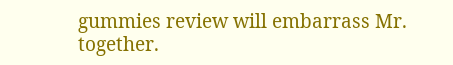gummies review will embarrass Mr. together.